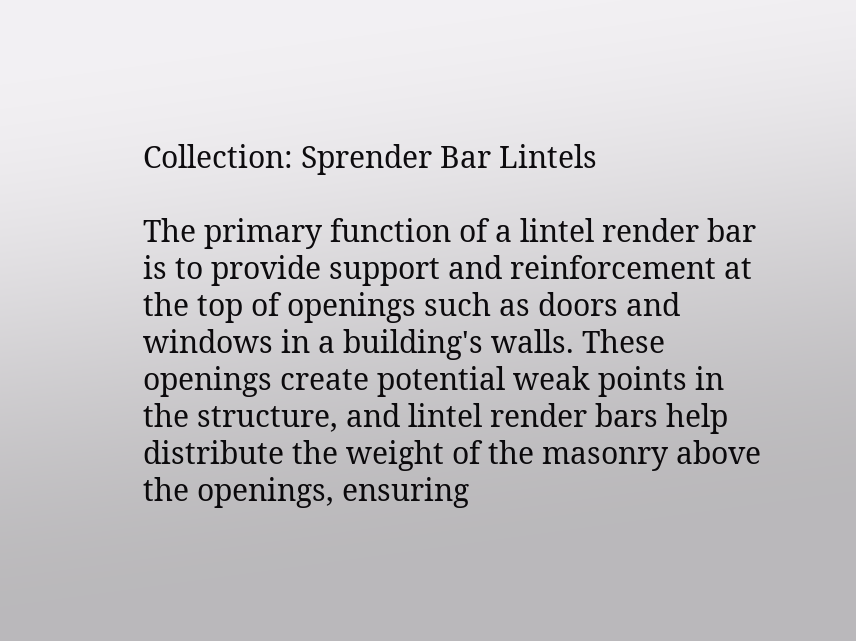Collection: Sprender Bar Lintels

The primary function of a lintel render bar is to provide support and reinforcement at the top of openings such as doors and windows in a building's walls. These openings create potential weak points in the structure, and lintel render bars help distribute the weight of the masonry above the openings, ensuring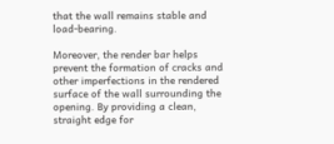that the wall remains stable and load-bearing.

Moreover, the render bar helps prevent the formation of cracks and other imperfections in the rendered surface of the wall surrounding the opening. By providing a clean, straight edge for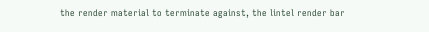the render material to terminate against, the lintel render bar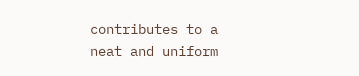contributes to a neat and uniform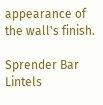appearance of the wall's finish.

Sprender Bar Lintels